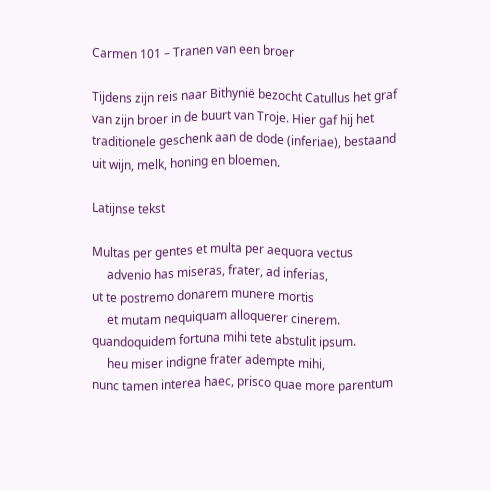Carmen 101 – Tranen van een broer

Tijdens zijn reis naar Bithynië bezocht Catullus het graf van zijn broer in de buurt van Troje. Hier gaf hij het traditionele geschenk aan de dode (inferiae), bestaand uit wijn, melk, honing en bloemen.

Latijnse tekst

Multas per gentes et multa per aequora vectus
     advenio has miseras, frater, ad inferias,
ut te postremo donarem munere mortis
     et mutam nequiquam alloquerer cinerem.
quandoquidem fortuna mihi tete abstulit ipsum.
     heu miser indigne frater adempte mihi,
nunc tamen interea haec, prisco quae more parentum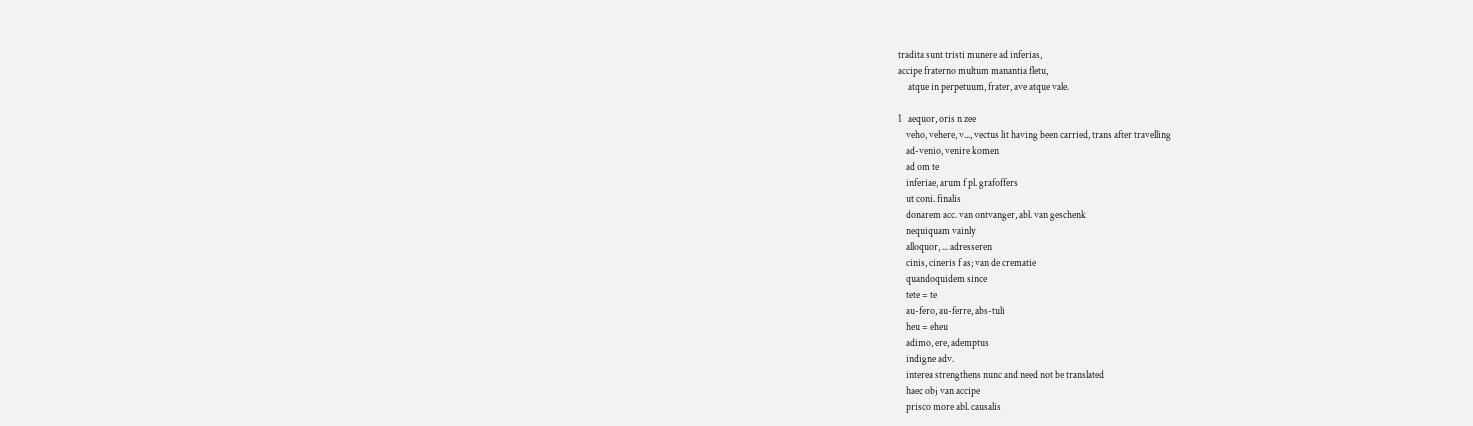tradita sunt tristi munere ad inferias,
accipe fraterno multum manantia fletu,
     atque in perpetuum, frater, ave atque vale.

1   aequor, oris n zee
    veho, vehere, v..., vectus lit having been carried, trans after travelling
    ad-venio, venire komen
    ad om te
    inferiae, arum f pl. grafoffers
    ut coni. finalis
    donarem acc. van ontvanger, abl. van geschenk
    nequiquam vainly
    alloquor, ... adresseren
    cinis, cineris f as; van de crematie
    quandoquidem since
    tete = te
    au-fero, au-ferre, abs-tuli
    heu = eheu
    adimo, ere, ademptus
    indigne adv.
    interea strengthens nunc and need not be translated
    haec obj van accipe
    prisco more abl. causalis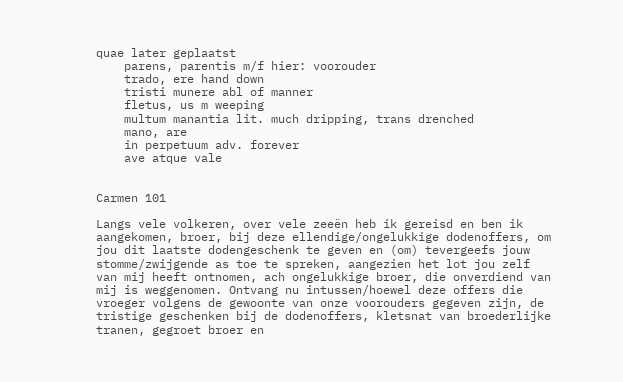quae later geplaatst
    parens, parentis m/f hier: voorouder
    trado, ere hand down
    tristi munere abl of manner
    fletus, us m weeping
    multum manantia lit. much dripping, trans drenched
    mano, are
    in perpetuum adv. forever
    ave atque vale


Carmen 101

Langs vele volkeren, over vele zeeën heb ik gereisd en ben ik aangekomen, broer, bij deze ellendige/ongelukkige dodenoffers, om jou dit laatste dodengeschenk te geven en (om) tevergeefs jouw stomme/zwijgende as toe te spreken, aangezien het lot jou zelf van mij heeft ontnomen, ach ongelukkige broer, die onverdiend van mij is weggenomen. Ontvang nu intussen/hoewel deze offers die vroeger volgens de gewoonte van onze voorouders gegeven zijn, de tristige geschenken bij de dodenoffers, kletsnat van broederlijke tranen, gegroet broer en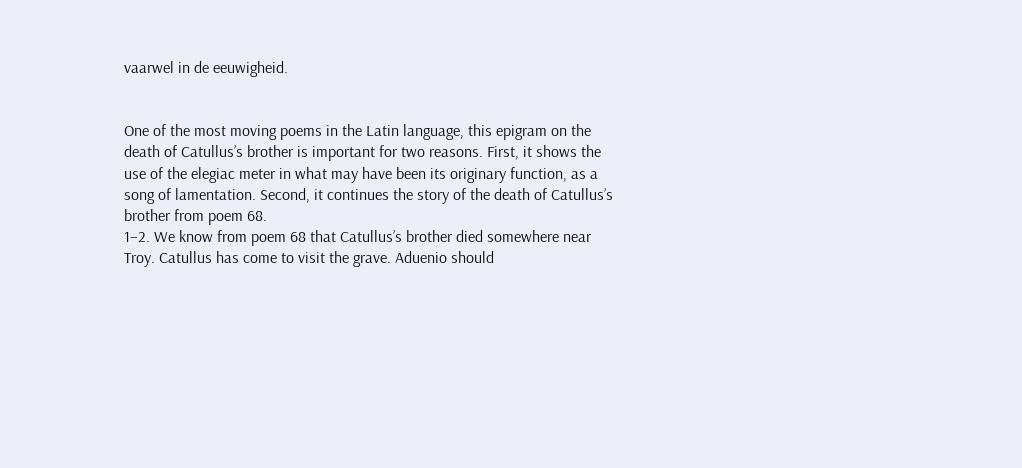vaarwel in de eeuwigheid.


One of the most moving poems in the Latin language, this epigram on the
death of Catullus’s brother is important for two reasons. First, it shows the
use of the elegiac meter in what may have been its originary function, as a
song of lamentation. Second, it continues the story of the death of Catullus’s
brother from poem 68.
1–2. We know from poem 68 that Catullus’s brother died somewhere near
Troy. Catullus has come to visit the grave. Aduenio should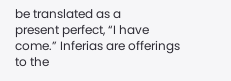be translated as a
present perfect, “I have come.” Inferias are offerings to the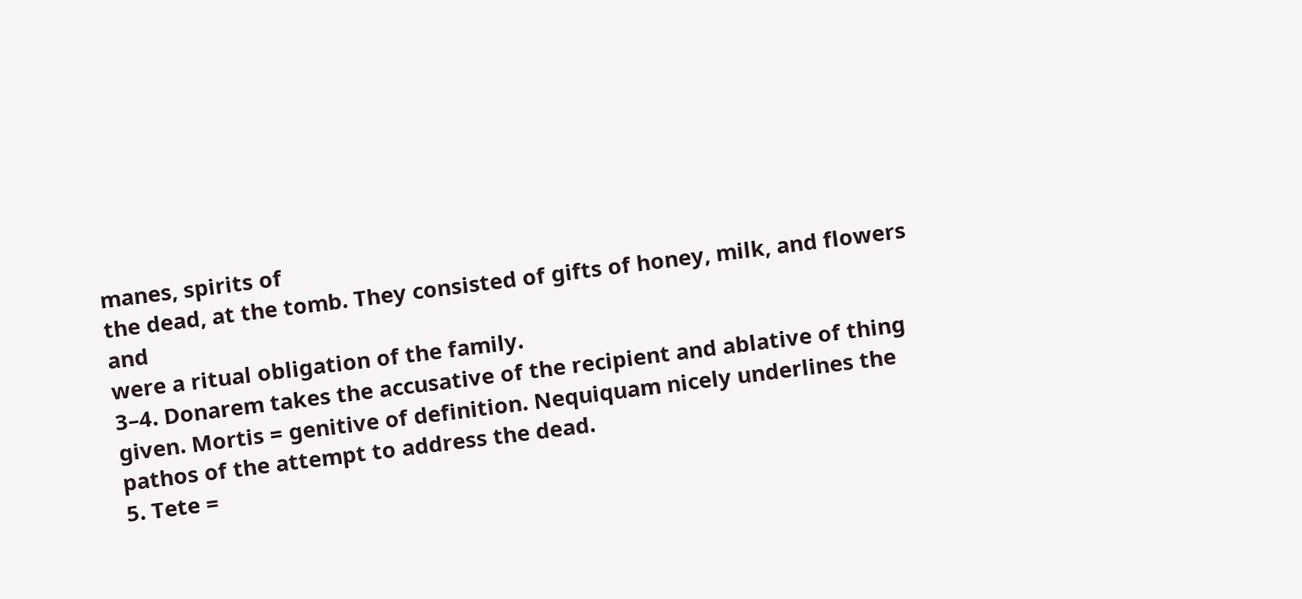manes, spirits of
the dead, at the tomb. They consisted of gifts of honey, milk, and flowers and
were a ritual obligation of the family.
3–4. Donarem takes the accusative of the recipient and ablative of thing
given. Mortis = genitive of definition. Nequiquam nicely underlines the
pathos of the attempt to address the dead.
5. Tete =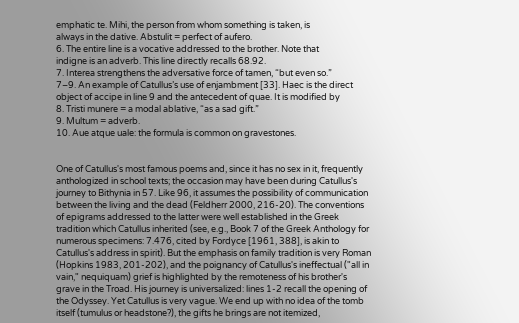emphatic te. Mihi, the person from whom something is taken, is
always in the dative. Abstulit = perfect of aufero.
6. The entire line is a vocative addressed to the brother. Note that
indigne is an adverb. This line directly recalls 68.92.
7. Interea strengthens the adversative force of tamen, “but even so.”
7–9. An example of Catullus’s use of enjambment [33]. Haec is the direct
object of accipe in line 9 and the antecedent of quae. It is modified by
8. Tristi munere = a modal ablative, “as a sad gift.”
9. Multum = adverb.
10. Aue atque uale: the formula is common on gravestones.


One of Catullus's most famous poems and, since it has no sex in it, frequently anthologized in school texts; the occasion may have been during Catullus's journey to Bithynia in 57. Like 96, it assumes the possibility of communication between the living and the dead (Feldherr 2000, 216-20). The conventions of epigrams addressed to the latter were well established in the Greek tradition which Catullus inherited (see, e.g., Book 7 of the Greek Anthology for numerous specimens: 7.476, cited by Fordyce [1961, 388], is akin to Catullus's address in spirit). But the emphasis on family tradition is very Roman (Hopkins 1983, 201-202), and the poignancy of Catullus's ineffectual ("all in vain," nequiquam) grief is highlighted by the remoteness of his brother's grave in the Troad. His journey is universalized: lines 1-2 recall the opening of the Odyssey. Yet Catullus is very vague. We end up with no idea of the tomb itself (tumulus or headstone?), the gifts he brings are not itemized,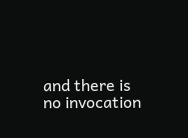and there is no invocation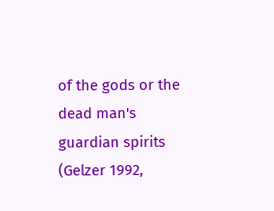of the gods or the dead man's guardian spirits (Gelzer 1992,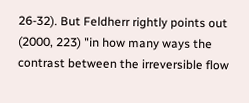26-32). But Feldherr rightly points out (2000, 223) "in how many ways the contrast between the irreversible flow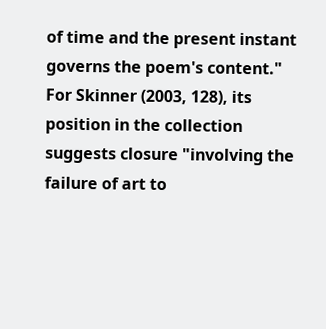of time and the present instant governs the poem's content." For Skinner (2003, 128), its position in the collection suggests closure "involving the failure of art to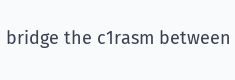bridge the c1rasm between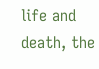life and death, the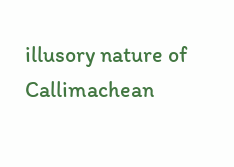illusory nature of Callimachean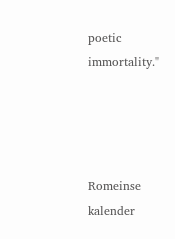poetic immortality."




Romeinse kalender